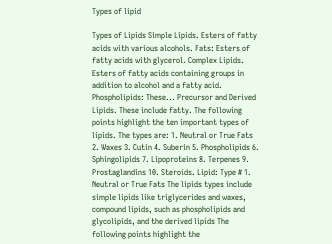Types of lipid

Types of Lipids Simple Lipids. Esters of fatty acids with various alcohols. Fats: Esters of fatty acids with glycerol. Complex Lipids. Esters of fatty acids containing groups in addition to alcohol and a fatty acid. Phospholipids: These... Precursor and Derived Lipids. These include fatty. The following points highlight the ten important types of lipids. The types are: 1. Neutral or True Fats 2. Waxes 3. Cutin 4. Suberin 5. Phospholipids 6. Sphingolipids 7. Lipoproteins 8. Terpenes 9. Prostaglandins 10. Steroids. Lipid: Type # 1. Neutral or True Fats The lipids types include simple lipids like triglycerides and waxes, compound lipids, such as phospholipids and glycolipids, and the derived lipids The following points highlight the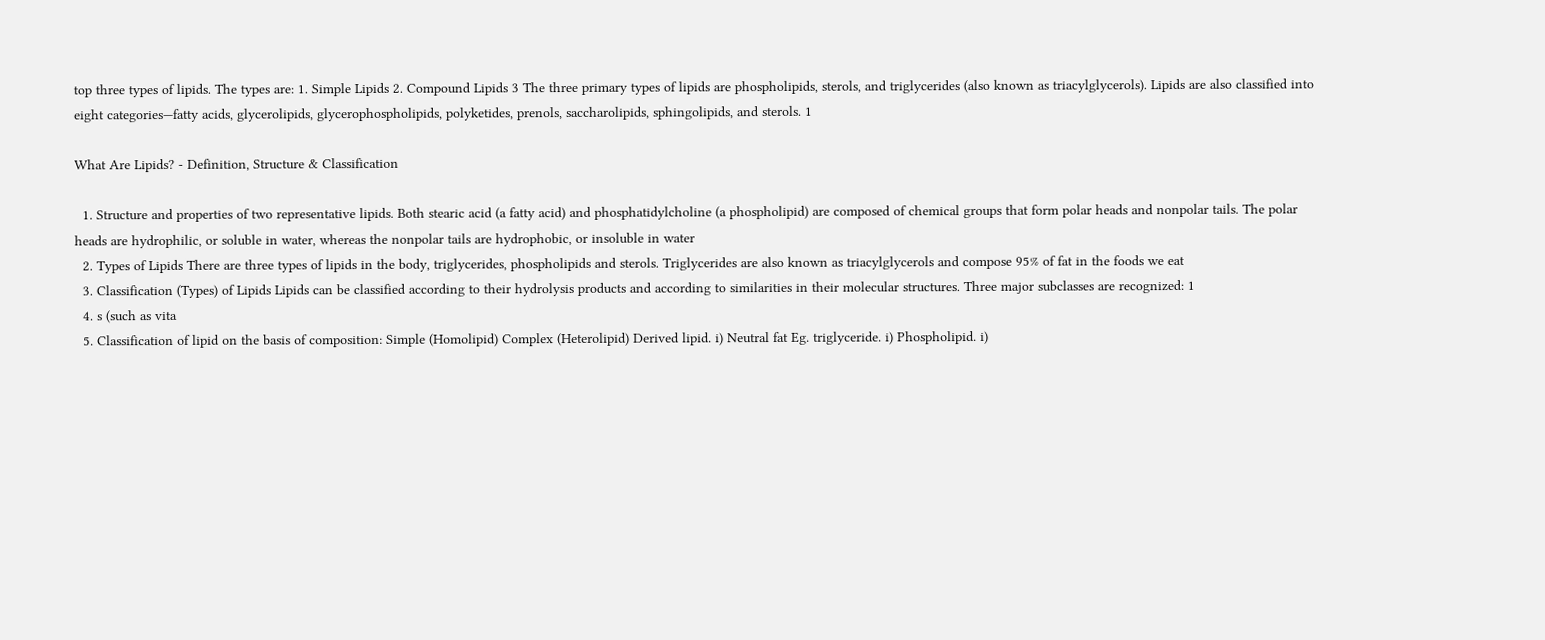top three types of lipids. The types are: 1. Simple Lipids 2. Compound Lipids 3 The three primary types of lipids are phospholipids, sterols, and triglycerides (also known as triacylglycerols). Lipids are also classified into eight categories—fatty acids, glycerolipids, glycerophospholipids, polyketides, prenols, saccharolipids, sphingolipids, and sterols. 1

What Are Lipids? - Definition, Structure & Classification

  1. Structure and properties of two representative lipids. Both stearic acid (a fatty acid) and phosphatidylcholine (a phospholipid) are composed of chemical groups that form polar heads and nonpolar tails. The polar heads are hydrophilic, or soluble in water, whereas the nonpolar tails are hydrophobic, or insoluble in water
  2. Types of Lipids There are three types of lipids in the body, triglycerides, phospholipids and sterols. Triglycerides are also known as triacylglycerols and compose 95% of fat in the foods we eat
  3. Classification (Types) of Lipids Lipids can be classified according to their hydrolysis products and according to similarities in their molecular structures. Three major subclasses are recognized: 1
  4. s (such as vita
  5. Classification of lipid on the basis of composition: Simple (Homolipid) Complex (Heterolipid) Derived lipid. i) Neutral fat Eg. triglyceride. i) Phospholipid. i)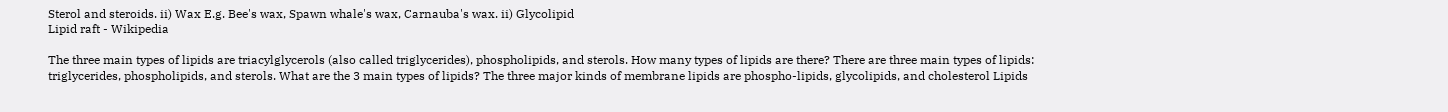Sterol and steroids. ii) Wax E.g. Bee's wax, Spawn whale's wax, Carnauba's wax. ii) Glycolipid
Lipid raft - Wikipedia

The three main types of lipids are triacylglycerols (also called triglycerides), phospholipids, and sterols. How many types of lipids are there? There are three main types of lipids: triglycerides, phospholipids, and sterols. What are the 3 main types of lipids? The three major kinds of membrane lipids are phospho-lipids, glycolipids, and cholesterol Lipids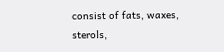consist of fats, waxes, sterols,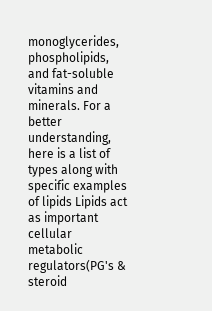monoglycerides, phospholipids, and fat-soluble vitamins and minerals. For a better understanding, here is a list of types along with specific examples of lipids Lipids act as important cellular metabolic regulators(PG's & steroid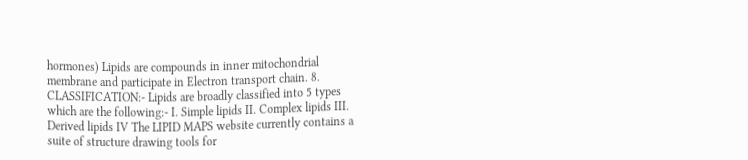hormones) Lipids are compounds in inner mitochondrial membrane and participate in Electron transport chain. 8. CLASSIFICATION:- Lipids are broadly classified into 5 types which are the following:- I. Simple lipids II. Complex lipids III. Derived lipids IV The LIPID MAPS website currently contains a suite of structure drawing tools for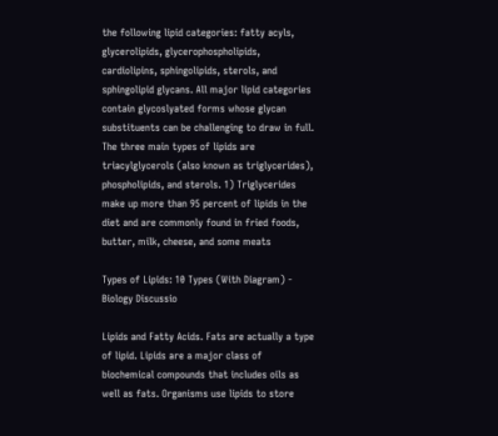the following lipid categories: fatty acyls, glycerolipids, glycerophospholipids, cardiolipins, sphingolipids, sterols, and sphingolipid glycans. All major lipid categories contain glycoslyated forms whose glycan substituents can be challenging to draw in full. The three main types of lipids are triacylglycerols (also known as triglycerides), phospholipids, and sterols. 1) Triglycerides make up more than 95 percent of lipids in the diet and are commonly found in fried foods, butter, milk, cheese, and some meats

Types of Lipids: 10 Types (With Diagram) - Biology Discussio

Lipids and Fatty Acids. Fats are actually a type of lipid. Lipids are a major class of biochemical compounds that includes oils as well as fats. Organisms use lipids to store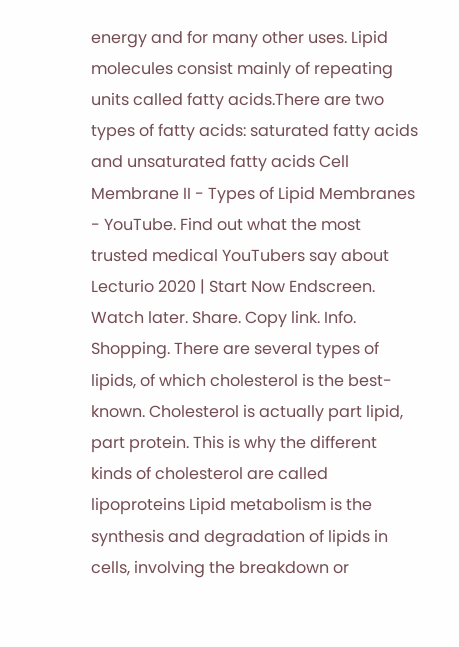energy and for many other uses. Lipid molecules consist mainly of repeating units called fatty acids.There are two types of fatty acids: saturated fatty acids and unsaturated fatty acids Cell Membrane II - Types of Lipid Membranes - YouTube. Find out what the most trusted medical YouTubers say about Lecturio 2020 | Start Now Endscreen. Watch later. Share. Copy link. Info. Shopping. There are several types of lipids, of which cholesterol is the best-known. Cholesterol is actually part lipid, part protein. This is why the different kinds of cholesterol are called lipoproteins Lipid metabolism is the synthesis and degradation of lipids in cells, involving the breakdown or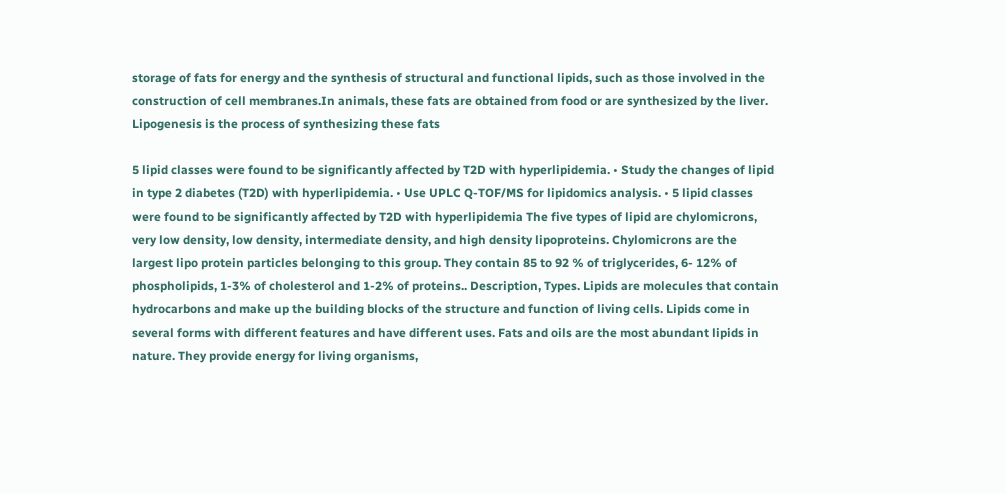storage of fats for energy and the synthesis of structural and functional lipids, such as those involved in the construction of cell membranes.In animals, these fats are obtained from food or are synthesized by the liver. Lipogenesis is the process of synthesizing these fats

5 lipid classes were found to be significantly affected by T2D with hyperlipidemia. • Study the changes of lipid in type 2 diabetes (T2D) with hyperlipidemia. • Use UPLC Q-TOF/MS for lipidomics analysis. • 5 lipid classes were found to be significantly affected by T2D with hyperlipidemia The five types of lipid are chylomicrons, very low density, low density, intermediate density, and high density lipoproteins. Chylomicrons are the largest lipo protein particles belonging to this group. They contain 85 to 92 % of triglycerides, 6- 12% of phospholipids, 1-3% of cholesterol and 1-2% of proteins.. Description, Types. Lipids are molecules that contain hydrocarbons and make up the building blocks of the structure and function of living cells. Lipids come in several forms with different features and have different uses. Fats and oils are the most abundant lipids in nature. They provide energy for living organisms,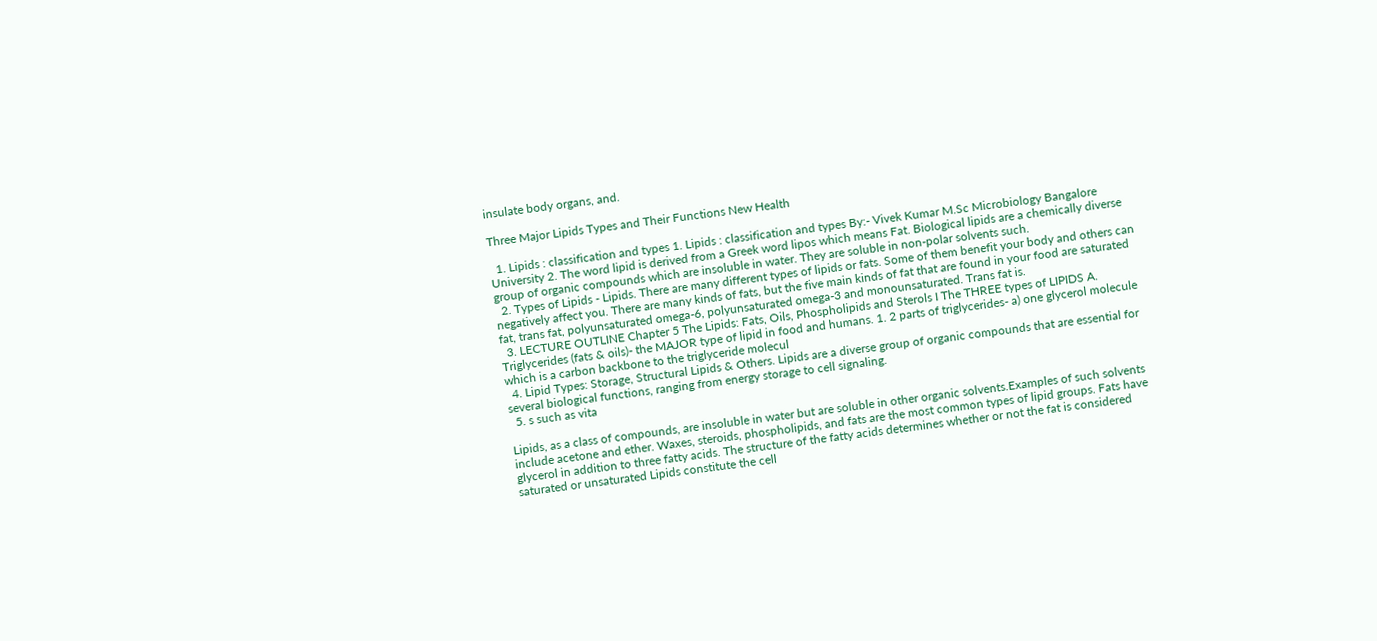insulate body organs, and.

Three Major Lipids Types and Their Functions New Health

  1. Lipids : classification and types 1. Lipids : classification and types By:- Vivek Kumar M.Sc Microbiology Bangalore University 2. The word lipid is derived from a Greek word lipos which means Fat. Biological lipids are a chemically diverse group of organic compounds which are insoluble in water. They are soluble in non-polar solvents such.
  2. Types of Lipids - Lipids. There are many different types of lipids or fats. Some of them benefit your body and others can negatively affect you. There are many kinds of fats, but the five main kinds of fat that are found in your food are saturated fat, trans fat, polyunsaturated omega-6, polyunsaturated omega-3 and monounsaturated. Trans fat is.
  3. LECTURE OUTLINE Chapter 5 The Lipids: Fats, Oils, Phospholipids and Sterols I The THREE types of LIPIDS A. Triglycerides (fats & oils)- the MAJOR type of lipid in food and humans. 1. 2 parts of triglycerides- a) one glycerol molecule which is a carbon backbone to the triglyceride molecul
  4. Lipid Types: Storage, Structural Lipids & Others. Lipids are a diverse group of organic compounds that are essential for several biological functions, ranging from energy storage to cell signaling.
  5. s such as vita

Lipids, as a class of compounds, are insoluble in water but are soluble in other organic solvents.Examples of such solvents include acetone and ether. Waxes, steroids, phospholipids, and fats are the most common types of lipid groups. Fats have glycerol in addition to three fatty acids. The structure of the fatty acids determines whether or not the fat is considered saturated or unsaturated Lipids constitute the cell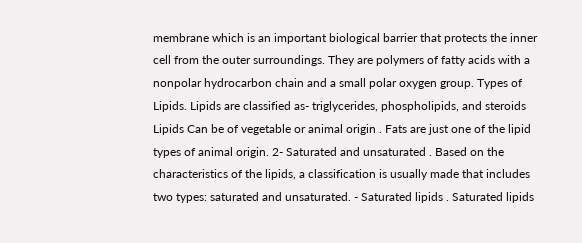membrane which is an important biological barrier that protects the inner cell from the outer surroundings. They are polymers of fatty acids with a nonpolar hydrocarbon chain and a small polar oxygen group. Types of Lipids. Lipids are classified as- triglycerides, phospholipids, and steroids Lipids Can be of vegetable or animal origin . Fats are just one of the lipid types of animal origin. 2- Saturated and unsaturated . Based on the characteristics of the lipids, a classification is usually made that includes two types: saturated and unsaturated. - Saturated lipids . Saturated lipids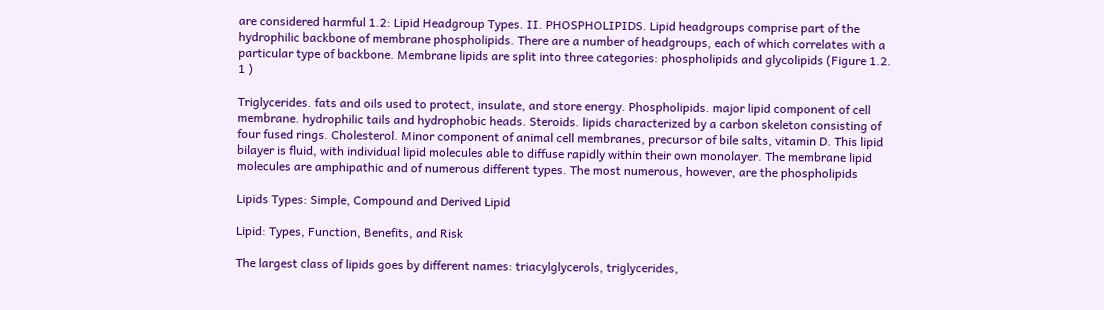are considered harmful 1.2: Lipid Headgroup Types. II. PHOSPHOLIPIDS. Lipid headgroups comprise part of the hydrophilic backbone of membrane phospholipids. There are a number of headgroups, each of which correlates with a particular type of backbone. Membrane lipids are split into three categories: phospholipids and glycolipids (Figure 1.2. 1 )

Triglycerides. fats and oils used to protect, insulate, and store energy. Phospholipids. major lipid component of cell membrane. hydrophilic tails and hydrophobic heads. Steroids. lipids characterized by a carbon skeleton consisting of four fused rings. Cholesterol. Minor component of animal cell membranes, precursor of bile salts, vitamin D. This lipid bilayer is fluid, with individual lipid molecules able to diffuse rapidly within their own monolayer. The membrane lipid molecules are amphipathic and of numerous different types. The most numerous, however, are the phospholipids

Lipids Types: Simple, Compound and Derived Lipid

Lipid: Types, Function, Benefits, and Risk

The largest class of lipids goes by different names: triacylglycerols, triglycerides,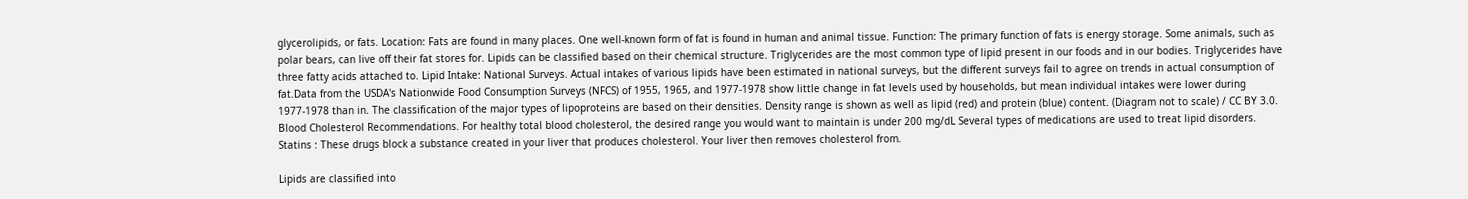glycerolipids, or fats. Location: Fats are found in many places. One well-known form of fat is found in human and animal tissue. Function: The primary function of fats is energy storage. Some animals, such as polar bears, can live off their fat stores for. Lipids can be classified based on their chemical structure. Triglycerides are the most common type of lipid present in our foods and in our bodies. Triglycerides have three fatty acids attached to. Lipid Intake: National Surveys. Actual intakes of various lipids have been estimated in national surveys, but the different surveys fail to agree on trends in actual consumption of fat.Data from the USDA's Nationwide Food Consumption Surveys (NFCS) of 1955, 1965, and 1977-1978 show little change in fat levels used by households, but mean individual intakes were lower during 1977-1978 than in. The classification of the major types of lipoproteins are based on their densities. Density range is shown as well as lipid (red) and protein (blue) content. (Diagram not to scale) / CC BY 3.0. Blood Cholesterol Recommendations. For healthy total blood cholesterol, the desired range you would want to maintain is under 200 mg/dL Several types of medications are used to treat lipid disorders. Statins : These drugs block a substance created in your liver that produces cholesterol. Your liver then removes cholesterol from.

Lipids are classified into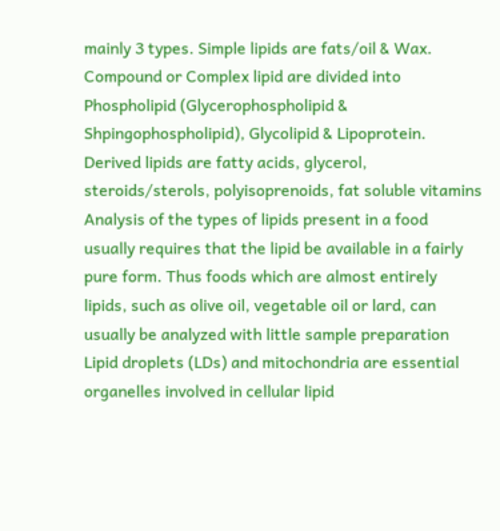mainly 3 types. Simple lipids are fats/oil & Wax. Compound or Complex lipid are divided into Phospholipid (Glycerophospholipid & Shpingophospholipid), Glycolipid & Lipoprotein. Derived lipids are fatty acids, glycerol, steroids/sterols, polyisoprenoids, fat soluble vitamins Analysis of the types of lipids present in a food usually requires that the lipid be available in a fairly pure form. Thus foods which are almost entirely lipids, such as olive oil, vegetable oil or lard, can usually be analyzed with little sample preparation Lipid droplets (LDs) and mitochondria are essential organelles involved in cellular lipid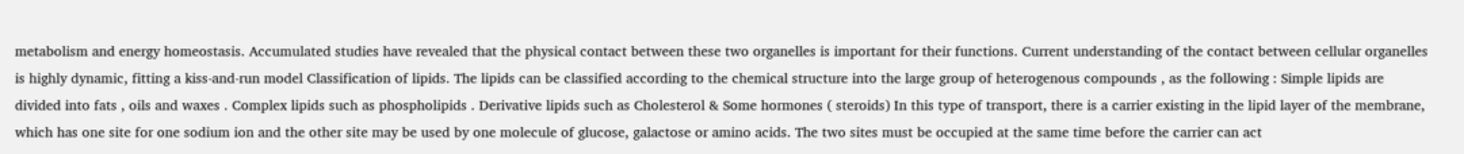metabolism and energy homeostasis. Accumulated studies have revealed that the physical contact between these two organelles is important for their functions. Current understanding of the contact between cellular organelles is highly dynamic, fitting a kiss-and-run model Classification of lipids. The lipids can be classified according to the chemical structure into the large group of heterogenous compounds , as the following : Simple lipids are divided into fats , oils and waxes . Complex lipids such as phospholipids . Derivative lipids such as Cholesterol & Some hormones ( steroids) In this type of transport, there is a carrier existing in the lipid layer of the membrane, which has one site for one sodium ion and the other site may be used by one molecule of glucose, galactose or amino acids. The two sites must be occupied at the same time before the carrier can act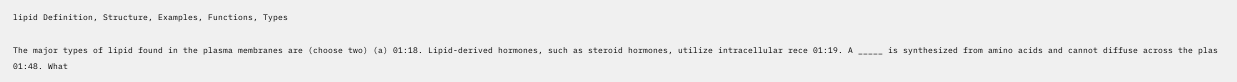lipid Definition, Structure, Examples, Functions, Types

The major types of lipid found in the plasma membranes are (choose two) (a) 01:18. Lipid-derived hormones, such as steroid hormones, utilize intracellular rece 01:19. A _____ is synthesized from amino acids and cannot diffuse across the plas 01:48. What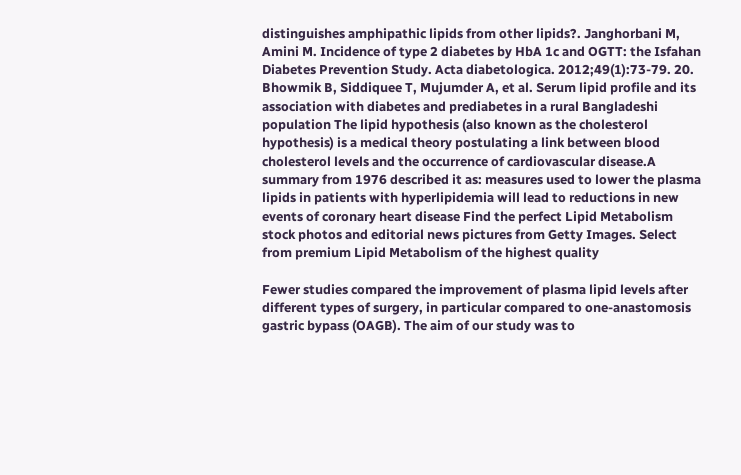distinguishes amphipathic lipids from other lipids?. Janghorbani M, Amini M. Incidence of type 2 diabetes by HbA 1c and OGTT: the Isfahan Diabetes Prevention Study. Acta diabetologica. 2012;49(1):73-79. 20. Bhowmik B, Siddiquee T, Mujumder A, et al. Serum lipid profile and its association with diabetes and prediabetes in a rural Bangladeshi population The lipid hypothesis (also known as the cholesterol hypothesis) is a medical theory postulating a link between blood cholesterol levels and the occurrence of cardiovascular disease.A summary from 1976 described it as: measures used to lower the plasma lipids in patients with hyperlipidemia will lead to reductions in new events of coronary heart disease Find the perfect Lipid Metabolism stock photos and editorial news pictures from Getty Images. Select from premium Lipid Metabolism of the highest quality

Fewer studies compared the improvement of plasma lipid levels after different types of surgery, in particular compared to one-anastomosis gastric bypass (OAGB). The aim of our study was to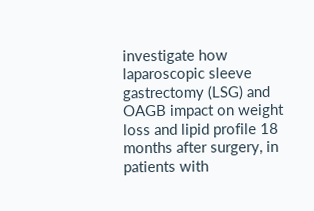investigate how laparoscopic sleeve gastrectomy (LSG) and OAGB impact on weight loss and lipid profile 18 months after surgery, in patients with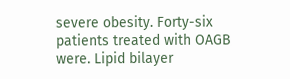severe obesity. Forty-six patients treated with OAGB were. Lipid bilayer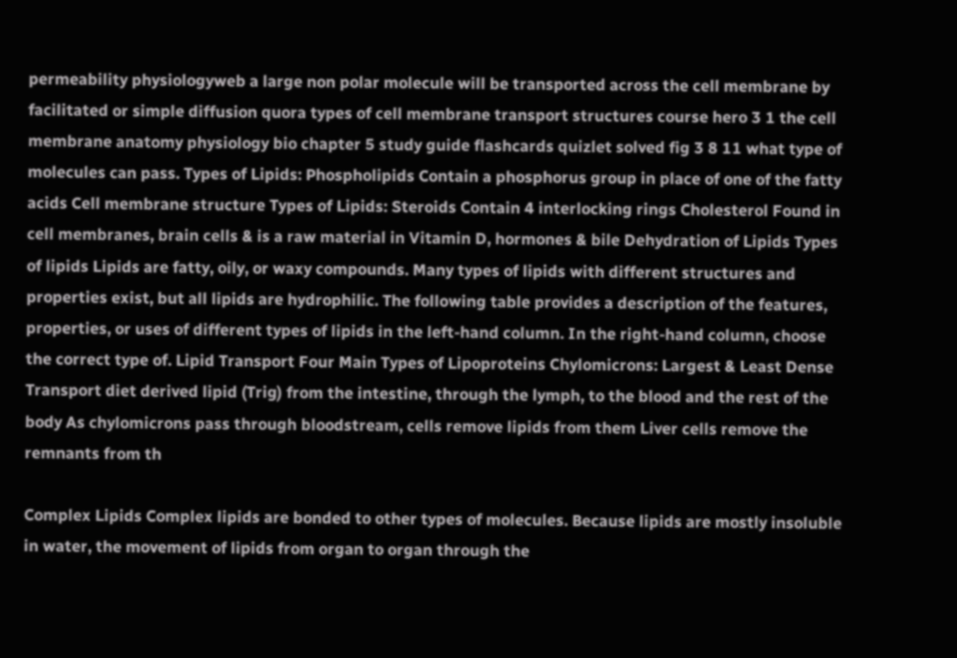permeability physiologyweb a large non polar molecule will be transported across the cell membrane by facilitated or simple diffusion quora types of cell membrane transport structures course hero 3 1 the cell membrane anatomy physiology bio chapter 5 study guide flashcards quizlet solved fig 3 8 11 what type of molecules can pass. Types of Lipids: Phospholipids Contain a phosphorus group in place of one of the fatty acids Cell membrane structure Types of Lipids: Steroids Contain 4 interlocking rings Cholesterol Found in cell membranes, brain cells & is a raw material in Vitamin D, hormones & bile Dehydration of Lipids Types of lipids Lipids are fatty, oily, or waxy compounds. Many types of lipids with different structures and properties exist, but all lipids are hydrophilic. The following table provides a description of the features, properties, or uses of different types of lipids in the left-hand column. In the right-hand column, choose the correct type of. Lipid Transport Four Main Types of Lipoproteins Chylomicrons: Largest & Least Dense Transport diet derived lipid (Trig) from the intestine, through the lymph, to the blood and the rest of the body As chylomicrons pass through bloodstream, cells remove lipids from them Liver cells remove the remnants from th

Complex Lipids Complex lipids are bonded to other types of molecules. Because lipids are mostly insoluble in water, the movement of lipids from organ to organ through the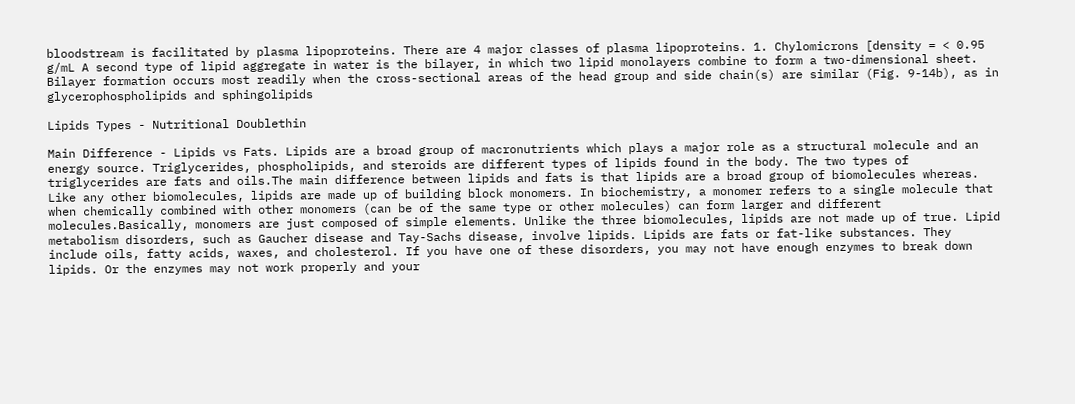bloodstream is facilitated by plasma lipoproteins. There are 4 major classes of plasma lipoproteins. 1. Chylomicrons [density = < 0.95 g/mL A second type of lipid aggregate in water is the bilayer, in which two lipid monolayers combine to form a two-dimensional sheet. Bilayer formation occurs most readily when the cross-sectional areas of the head group and side chain(s) are similar (Fig. 9-14b), as in glycerophospholipids and sphingolipids

Lipids Types - Nutritional Doublethin

Main Difference - Lipids vs Fats. Lipids are a broad group of macronutrients which plays a major role as a structural molecule and an energy source. Triglycerides, phospholipids, and steroids are different types of lipids found in the body. The two types of triglycerides are fats and oils.The main difference between lipids and fats is that lipids are a broad group of biomolecules whereas. Like any other biomolecules, lipids are made up of building block monomers. In biochemistry, a monomer refers to a single molecule that when chemically combined with other monomers (can be of the same type or other molecules) can form larger and different molecules.Basically, monomers are just composed of simple elements. Unlike the three biomolecules, lipids are not made up of true. Lipid metabolism disorders, such as Gaucher disease and Tay-Sachs disease, involve lipids. Lipids are fats or fat-like substances. They include oils, fatty acids, waxes, and cholesterol. If you have one of these disorders, you may not have enough enzymes to break down lipids. Or the enzymes may not work properly and your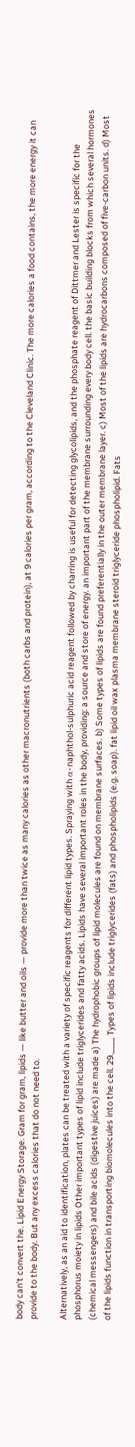body can't convert the. Lipid Energy Storage. Gram for gram, lipids — like butter and oils — provide more than twice as many calories as other macronutrients (both carbs and protein), at 9 calories per gram, according to the Cleveland Clinic. The more calories a food contains, the more energy it can provide to the body. But any excess calories that do not need to.

Alternatively, as an aid to identification, plates can be treated with a variety of specific reagents for different lipid types. Spraying with α-naphthol-sulphuric acid reagent followed by charring is useful for detecting glycolipids, and the phosphate reagent of Dittmer and Lester is specific for the phosphorus moiety in lipids Other important types of lipid include triglycerides and fatty acids. Lipids have several important roles in the body, providing: a source and store of energy. an important part of the membrane surrounding every body cell. the basic building blocks from which several hormones (chemical messengers) and bile acids (digestive juices) are made a) The hydrophobic groups of lipid molecules are found on membrane surfaces. b) Some types of lipids are found preferentially in the outer membrane layer. c) Most of the lipids are hydrocarbons composed of five-carbon units. d) Most of the lipids function in transporting biomolecules into the cell. 29.____ Types of lipids include triglycerides (fats) and phospholipids (e.g. soap). fat lipid oil wax plasma membrane steroid triglyceride phospholipid. Fats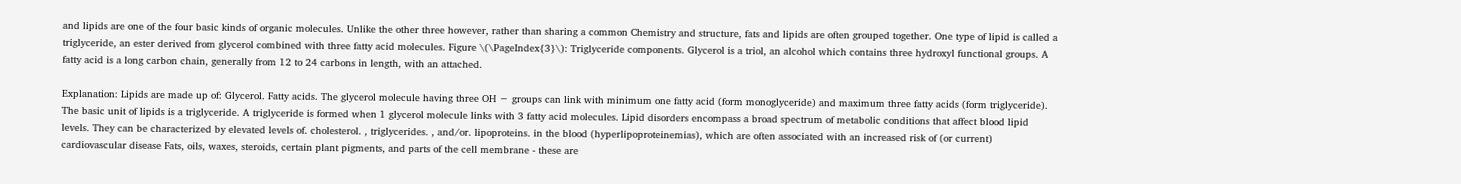and lipids are one of the four basic kinds of organic molecules. Unlike the other three however, rather than sharing a common Chemistry and structure, fats and lipids are often grouped together. One type of lipid is called a triglyceride, an ester derived from glycerol combined with three fatty acid molecules. Figure \(\PageIndex{3}\): Triglyceride components. Glycerol is a triol, an alcohol which contains three hydroxyl functional groups. A fatty acid is a long carbon chain, generally from 12 to 24 carbons in length, with an attached.

Explanation: Lipids are made up of: Glycerol. Fatty acids. The glycerol molecule having three OH − groups can link with minimum one fatty acid (form monoglyceride) and maximum three fatty acids (form triglyceride). The basic unit of lipids is a triglyceride. A triglyceride is formed when 1 glycerol molecule links with 3 fatty acid molecules. Lipid disorders encompass a broad spectrum of metabolic conditions that affect blood lipid levels. They can be characterized by elevated levels of. cholesterol. , triglycerides. , and/or. lipoproteins. in the blood (hyperlipoproteinemias), which are often associated with an increased risk of (or current) cardiovascular disease Fats, oils, waxes, steroids, certain plant pigments, and parts of the cell membrane - these are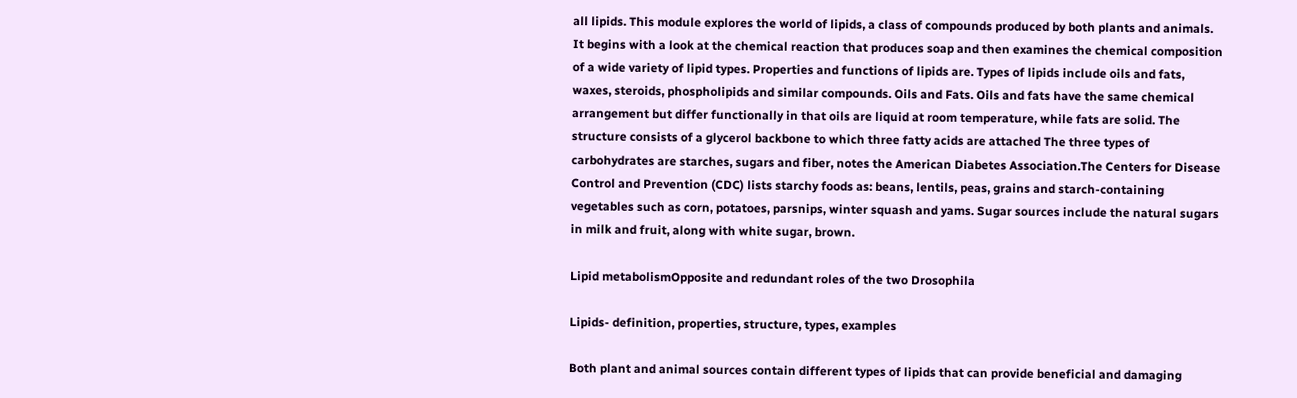all lipids. This module explores the world of lipids, a class of compounds produced by both plants and animals. It begins with a look at the chemical reaction that produces soap and then examines the chemical composition of a wide variety of lipid types. Properties and functions of lipids are. Types of lipids include oils and fats, waxes, steroids, phospholipids and similar compounds. Oils and Fats. Oils and fats have the same chemical arrangement but differ functionally in that oils are liquid at room temperature, while fats are solid. The structure consists of a glycerol backbone to which three fatty acids are attached The three types of carbohydrates are starches, sugars and fiber, notes the American Diabetes Association.The Centers for Disease Control and Prevention (CDC) lists starchy foods as: beans, lentils, peas, grains and starch-containing vegetables such as corn, potatoes, parsnips, winter squash and yams. Sugar sources include the natural sugars in milk and fruit, along with white sugar, brown.

Lipid metabolismOpposite and redundant roles of the two Drosophila

Lipids- definition, properties, structure, types, examples

Both plant and animal sources contain different types of lipids that can provide beneficial and damaging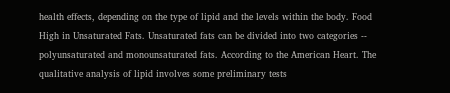health effects, depending on the type of lipid and the levels within the body. Food High in Unsaturated Fats. Unsaturated fats can be divided into two categories -- polyunsaturated and monounsaturated fats. According to the American Heart. The qualitative analysis of lipid involves some preliminary tests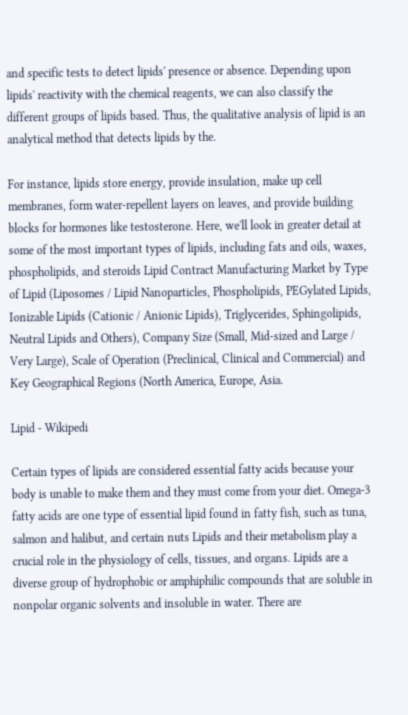and specific tests to detect lipids' presence or absence. Depending upon lipids' reactivity with the chemical reagents, we can also classify the different groups of lipids based. Thus, the qualitative analysis of lipid is an analytical method that detects lipids by the.

For instance, lipids store energy, provide insulation, make up cell membranes, form water-repellent layers on leaves, and provide building blocks for hormones like testosterone. Here, we'll look in greater detail at some of the most important types of lipids, including fats and oils, waxes, phospholipids, and steroids Lipid Contract Manufacturing Market by Type of Lipid (Liposomes / Lipid Nanoparticles, Phospholipids, PEGylated Lipids, Ionizable Lipids (Cationic / Anionic Lipids), Triglycerides, Sphingolipids, Neutral Lipids and Others), Company Size (Small, Mid-sized and Large / Very Large), Scale of Operation (Preclinical, Clinical and Commercial) and Key Geographical Regions (North America, Europe, Asia.

Lipid - Wikipedi

Certain types of lipids are considered essential fatty acids because your body is unable to make them and they must come from your diet. Omega-3 fatty acids are one type of essential lipid found in fatty fish, such as tuna, salmon and halibut, and certain nuts Lipids and their metabolism play a crucial role in the physiology of cells, tissues, and organs. Lipids are a diverse group of hydrophobic or amphiphilic compounds that are soluble in nonpolar organic solvents and insoluble in water. There are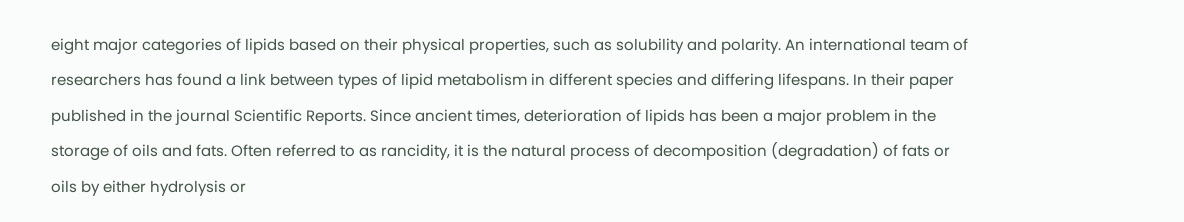eight major categories of lipids based on their physical properties, such as solubility and polarity. An international team of researchers has found a link between types of lipid metabolism in different species and differing lifespans. In their paper published in the journal Scientific Reports. Since ancient times, deterioration of lipids has been a major problem in the storage of oils and fats. Often referred to as rancidity, it is the natural process of decomposition (degradation) of fats or oils by either hydrolysis or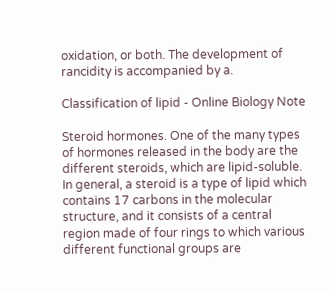oxidation, or both. The development of rancidity is accompanied by a.

Classification of lipid - Online Biology Note

Steroid hormones. One of the many types of hormones released in the body are the different steroids, which are lipid-soluble. In general, a steroid is a type of lipid which contains 17 carbons in the molecular structure, and it consists of a central region made of four rings to which various different functional groups are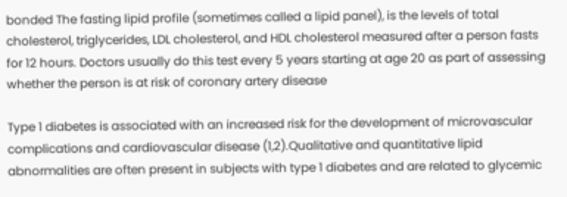bonded The fasting lipid profile (sometimes called a lipid panel), is the levels of total cholesterol, triglycerides, LDL cholesterol, and HDL cholesterol measured after a person fasts for 12 hours. Doctors usually do this test every 5 years starting at age 20 as part of assessing whether the person is at risk of coronary artery disease

Type 1 diabetes is associated with an increased risk for the development of microvascular complications and cardiovascular disease (1,2).Qualitative and quantitative lipid abnormalities are often present in subjects with type 1 diabetes and are related to glycemic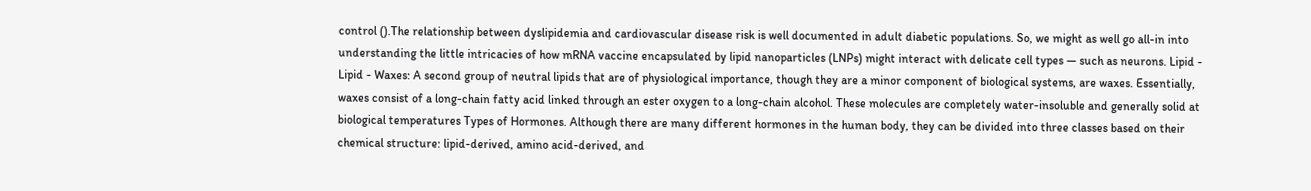control ().The relationship between dyslipidemia and cardiovascular disease risk is well documented in adult diabetic populations. So, we might as well go all-in into understanding the little intricacies of how mRNA vaccine encapsulated by lipid nanoparticles (LNPs) might interact with delicate cell types — such as neurons. Lipid - Lipid - Waxes: A second group of neutral lipids that are of physiological importance, though they are a minor component of biological systems, are waxes. Essentially, waxes consist of a long-chain fatty acid linked through an ester oxygen to a long-chain alcohol. These molecules are completely water-insoluble and generally solid at biological temperatures Types of Hormones. Although there are many different hormones in the human body, they can be divided into three classes based on their chemical structure: lipid-derived, amino acid-derived, and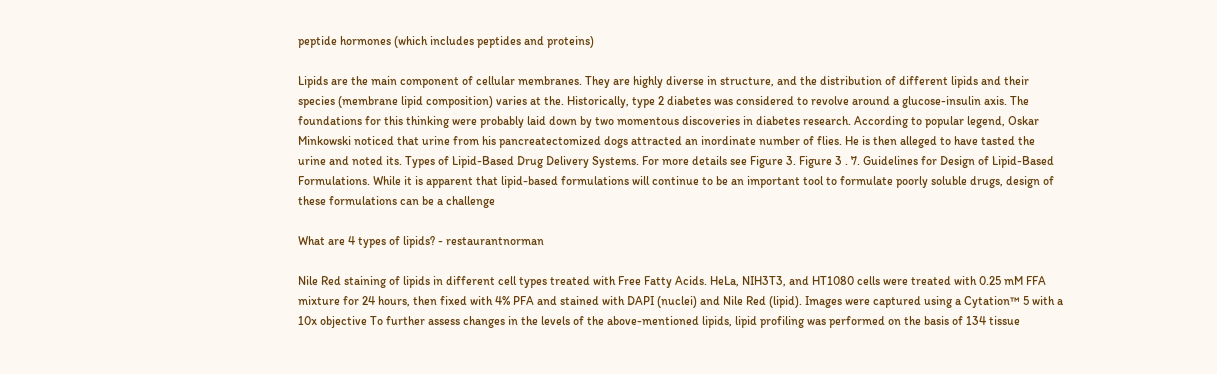peptide hormones (which includes peptides and proteins)

Lipids are the main component of cellular membranes. They are highly diverse in structure, and the distribution of different lipids and their species (membrane lipid composition) varies at the. Historically, type 2 diabetes was considered to revolve around a glucose-insulin axis. The foundations for this thinking were probably laid down by two momentous discoveries in diabetes research. According to popular legend, Oskar Minkowski noticed that urine from his pancreatectomized dogs attracted an inordinate number of flies. He is then alleged to have tasted the urine and noted its. Types of Lipid-Based Drug Delivery Systems. For more details see Figure 3. Figure 3 . 7. Guidelines for Design of Lipid-Based Formulations. While it is apparent that lipid-based formulations will continue to be an important tool to formulate poorly soluble drugs, design of these formulations can be a challenge

What are 4 types of lipids? - restaurantnorman

Nile Red staining of lipids in different cell types treated with Free Fatty Acids. HeLa, NIH3T3, and HT1080 cells were treated with 0.25 mM FFA mixture for 24 hours, then fixed with 4% PFA and stained with DAPI (nuclei) and Nile Red (lipid). Images were captured using a Cytation™ 5 with a 10x objective To further assess changes in the levels of the above-mentioned lipids, lipid profiling was performed on the basis of 134 tissue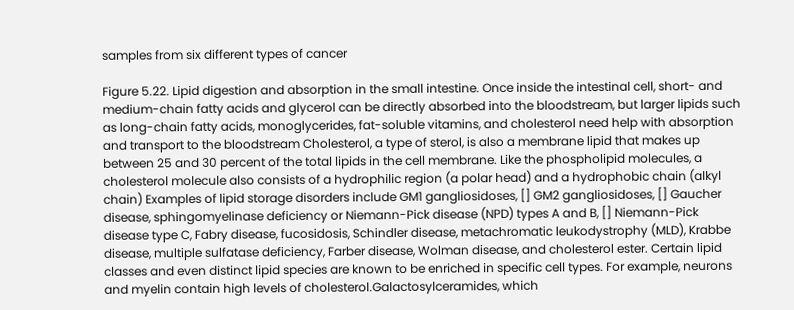samples from six different types of cancer

Figure 5.22. Lipid digestion and absorption in the small intestine. Once inside the intestinal cell, short- and medium-chain fatty acids and glycerol can be directly absorbed into the bloodstream, but larger lipids such as long-chain fatty acids, monoglycerides, fat-soluble vitamins, and cholesterol need help with absorption and transport to the bloodstream Cholesterol, a type of sterol, is also a membrane lipid that makes up between 25 and 30 percent of the total lipids in the cell membrane. Like the phospholipid molecules, a cholesterol molecule also consists of a hydrophilic region (a polar head) and a hydrophobic chain (alkyl chain) Examples of lipid storage disorders include GM1 gangliosidoses, [] GM2 gangliosidoses, [] Gaucher disease, sphingomyelinase deficiency or Niemann-Pick disease (NPD) types A and B, [] Niemann-Pick disease type C, Fabry disease, fucosidosis, Schindler disease, metachromatic leukodystrophy (MLD), Krabbe disease, multiple sulfatase deficiency, Farber disease, Wolman disease, and cholesterol ester. Certain lipid classes and even distinct lipid species are known to be enriched in specific cell types. For example, neurons and myelin contain high levels of cholesterol.Galactosylceramides, which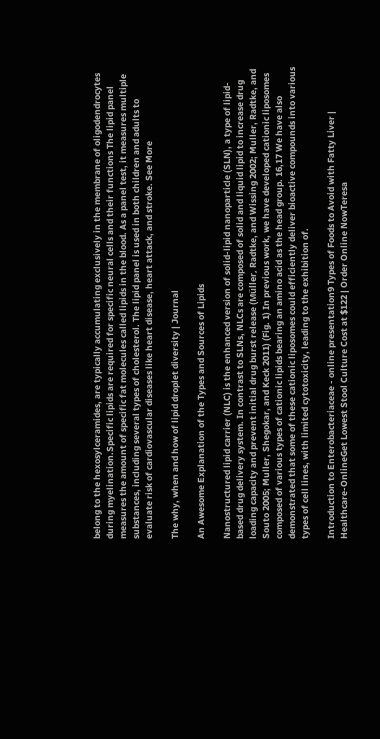belong to the hexosylceramides, are typically accumulating exclusively in the membrane of oligodendrocytes during myelination.Specific lipids are required for specific neural cells and their functions The lipid panel measures the amount of specific fat molecules called lipids in the blood. As a panel test, it measures multiple substances, including several types of cholesterol. The lipid panel is used in both children and adults to evaluate risk of cardiovascular diseases like heart disease, heart attack, and stroke. See More

The why, when and how of lipid droplet diversity | Journal

An Awesome Explanation of the Types and Sources of Lipids

Nanostructured lipid carrier (NLC) is the enhanced version of solid-lipid nanoparticle (SLN), a type of lipid-based drug delivery system. In contrast to SLNs, NLCs are composed of solid and liquid lipid to increase drug loading capacity and prevent initial drug burst release (Müller, Radtke, and Wissing 2002; Muller, Radtke, and Souto 2005; Muller, Shegokar, and Keck 2011) (Fig. 1) In previous work, we have developed cationic liposomes composed of various types of cationic lipids bearing an amino acid as the head group. 16,17 We have also demonstrated that some of these cationic liposomes could efficiently deliver bioactive compounds into various types of cell lines, with limited cytotoxicity, leading to the exhibition of.

Introduction to Enterobacteriaceae - online presentation9 Types of Foods to Avoid with Fatty Liver | Healthcare-OnlineGet Lowest Stool Culture Cost at $122 | Order Online NowTeresa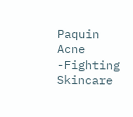Paquin Acne -Fighting Skincare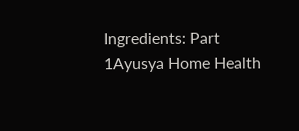Ingredients: Part 1Ayusya Home Health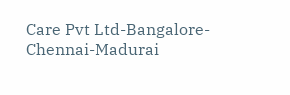Care Pvt Ltd-Bangalore-Chennai-Madurai